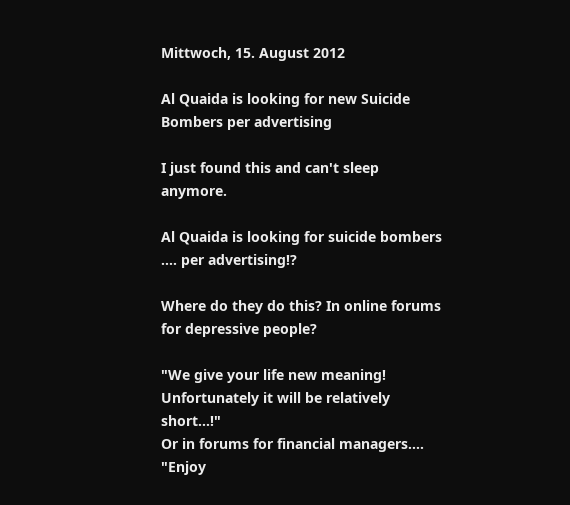Mittwoch, 15. August 2012

Al Quaida is looking for new Suicide Bombers per advertising

I just found this and can't sleep anymore.

Al Quaida is looking for suicide bombers .... per advertising!?

Where do they do this? In online forums for depressive people?

"We give your life new meaning! Unfortunately it will be relatively short...!"
Or in forums for financial managers.... "Enjoy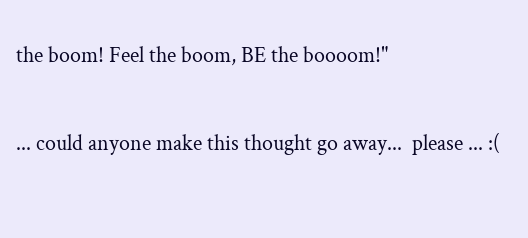the boom! Feel the boom, BE the boooom!"

... could anyone make this thought go away...  please ... :(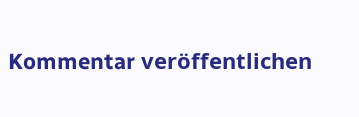Kommentar veröffentlichen